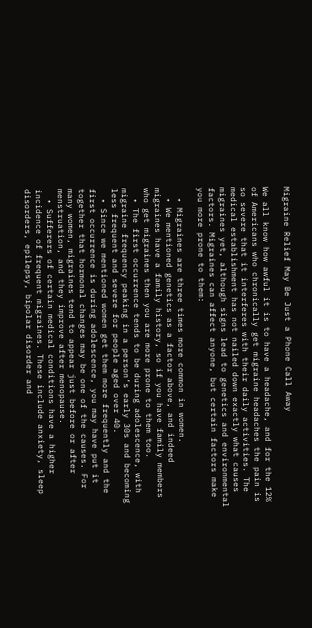Migraine Relief May Be Just a Phone Call Away

We all know how awful it is to have a headache, and for the 12% of Americans who chronically get migraine headaches the pain is so severe that it interferes with their daily activities. The medical establishment has not nailed down exactly what causes migraines yet, although signs lead to genetics and environmental factors. Migraines can affect anyone, but certain factors make you more prone to them:

  • Migraines are three times more common in women.
  • We mentioned genetics as a factor above, and indeed migraines have a family history, so if you have family members who get migraines then you are more prone to them too.
  • The first occurrence tends to be during adolescence, with migraine frequency peaking in a person’s early 30s and becoming less frequent and severe for people aged over 40.
  • Since we mentioned women get them more frequently and the first occurrence is during adolescence, you may have put it together that hormonal changes may be one of the causes. For many women, migraines tend to appear just before or after menstruation, and they improve after menopause.
  • Sufferers of certain medical conditions have a higher incidence of frequent migraines. These include anxiety, sleep disorders, epilepsy, bipolar disorder and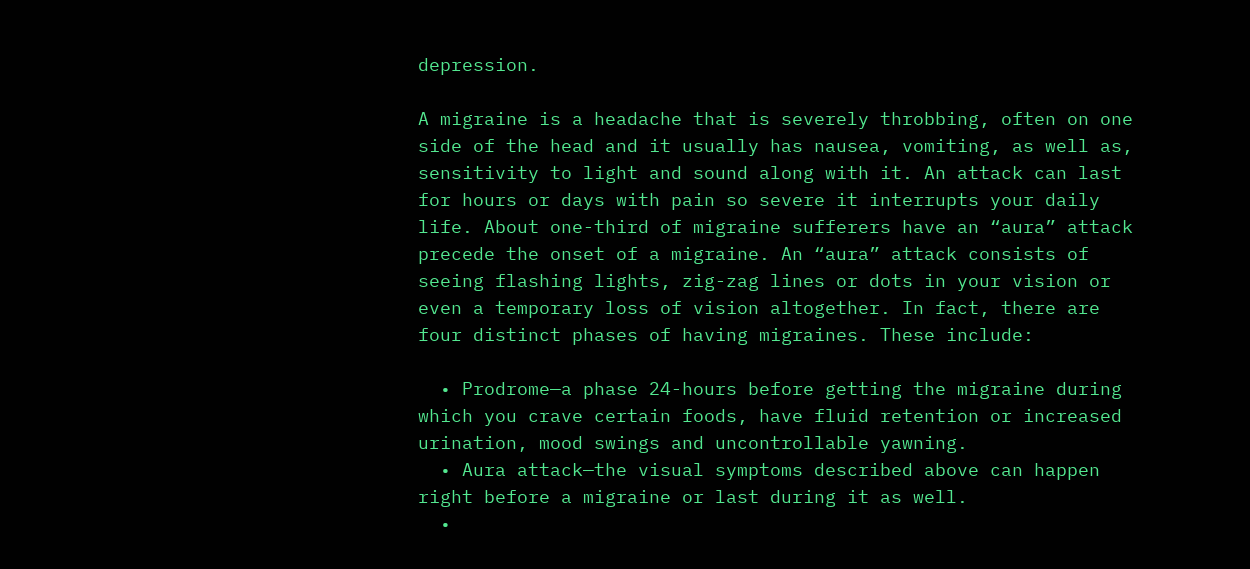depression.

A migraine is a headache that is severely throbbing, often on one side of the head and it usually has nausea, vomiting, as well as, sensitivity to light and sound along with it. An attack can last for hours or days with pain so severe it interrupts your daily life. About one-third of migraine sufferers have an “aura” attack precede the onset of a migraine. An “aura” attack consists of seeing flashing lights, zig-zag lines or dots in your vision or even a temporary loss of vision altogether. In fact, there are four distinct phases of having migraines. These include:

  • Prodrome—a phase 24-hours before getting the migraine during which you crave certain foods, have fluid retention or increased urination, mood swings and uncontrollable yawning.
  • Aura attack—the visual symptoms described above can happen right before a migraine or last during it as well.
  •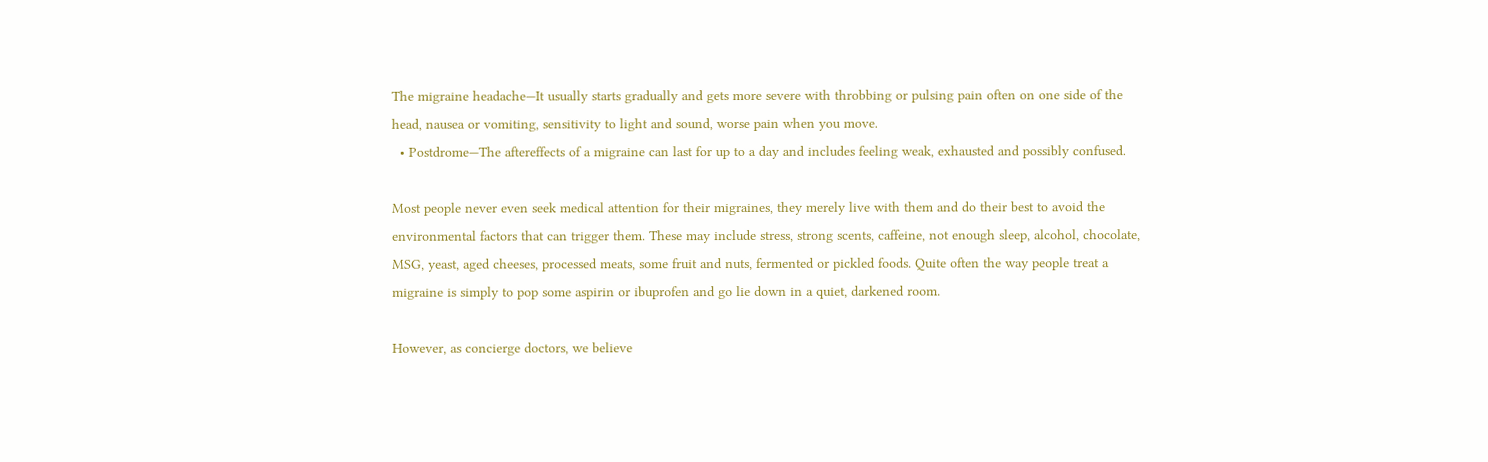The migraine headache—It usually starts gradually and gets more severe with throbbing or pulsing pain often on one side of the head, nausea or vomiting, sensitivity to light and sound, worse pain when you move.
  • Postdrome—The aftereffects of a migraine can last for up to a day and includes feeling weak, exhausted and possibly confused.

Most people never even seek medical attention for their migraines, they merely live with them and do their best to avoid the environmental factors that can trigger them. These may include stress, strong scents, caffeine, not enough sleep, alcohol, chocolate, MSG, yeast, aged cheeses, processed meats, some fruit and nuts, fermented or pickled foods. Quite often the way people treat a migraine is simply to pop some aspirin or ibuprofen and go lie down in a quiet, darkened room.

However, as concierge doctors, we believe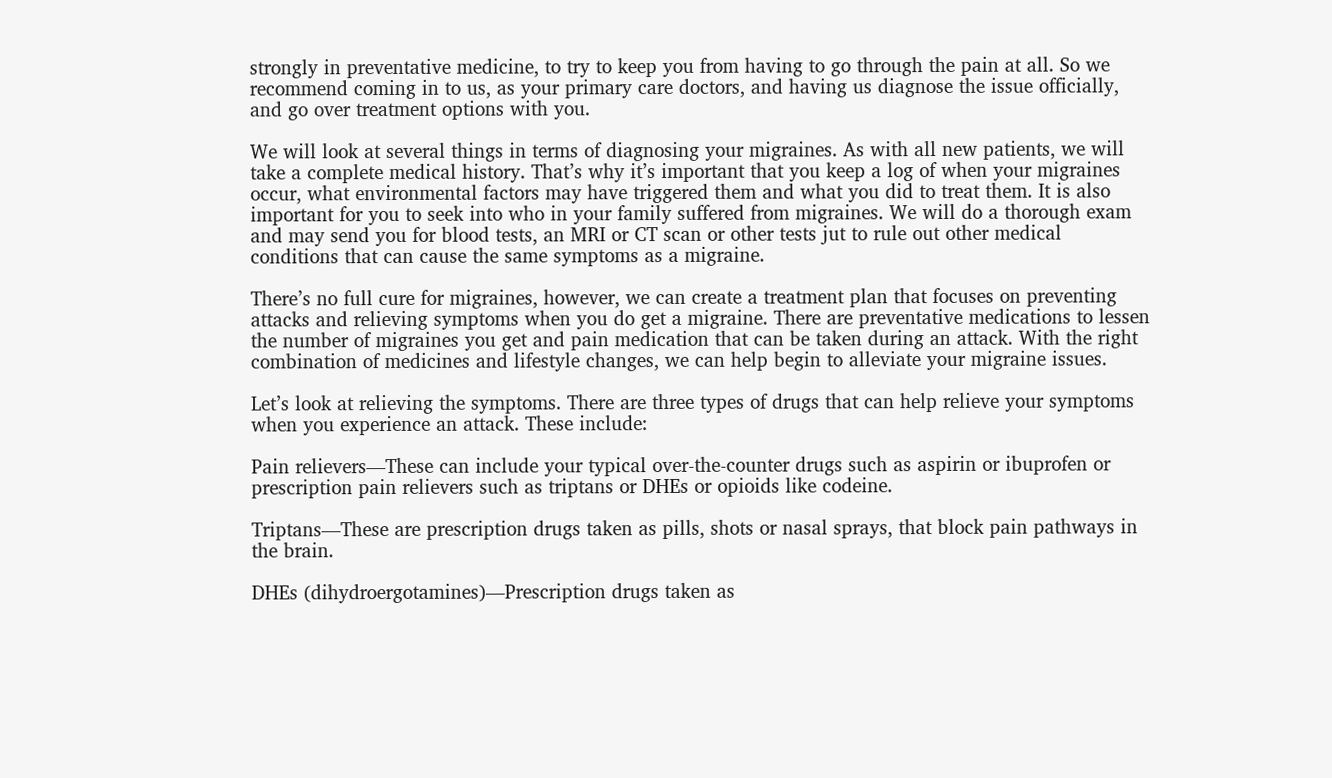strongly in preventative medicine, to try to keep you from having to go through the pain at all. So we recommend coming in to us, as your primary care doctors, and having us diagnose the issue officially, and go over treatment options with you.

We will look at several things in terms of diagnosing your migraines. As with all new patients, we will take a complete medical history. That’s why it’s important that you keep a log of when your migraines occur, what environmental factors may have triggered them and what you did to treat them. It is also important for you to seek into who in your family suffered from migraines. We will do a thorough exam and may send you for blood tests, an MRI or CT scan or other tests jut to rule out other medical conditions that can cause the same symptoms as a migraine.

There’s no full cure for migraines, however, we can create a treatment plan that focuses on preventing attacks and relieving symptoms when you do get a migraine. There are preventative medications to lessen the number of migraines you get and pain medication that can be taken during an attack. With the right combination of medicines and lifestyle changes, we can help begin to alleviate your migraine issues.

Let’s look at relieving the symptoms. There are three types of drugs that can help relieve your symptoms when you experience an attack. These include:

Pain relievers—These can include your typical over-the-counter drugs such as aspirin or ibuprofen or prescription pain relievers such as triptans or DHEs or opioids like codeine.

Triptans—These are prescription drugs taken as pills, shots or nasal sprays, that block pain pathways in the brain.

DHEs (dihydroergotamines)—Prescription drugs taken as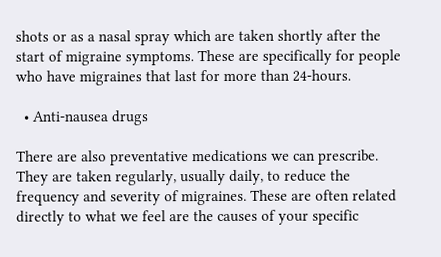shots or as a nasal spray which are taken shortly after the start of migraine symptoms. These are specifically for people who have migraines that last for more than 24-hours.

  • Anti-nausea drugs

There are also preventative medications we can prescribe. They are taken regularly, usually daily, to reduce the frequency and severity of migraines. These are often related directly to what we feel are the causes of your specific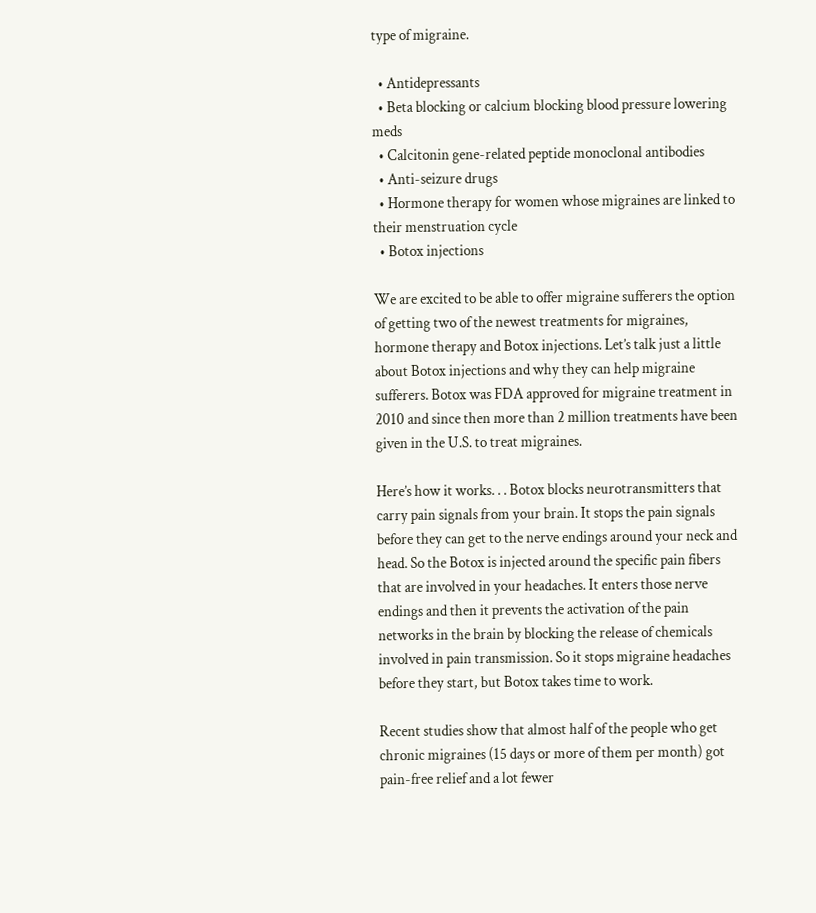type of migraine.

  • Antidepressants
  • Beta blocking or calcium blocking blood pressure lowering meds
  • Calcitonin gene-related peptide monoclonal antibodies
  • Anti-seizure drugs
  • Hormone therapy for women whose migraines are linked to their menstruation cycle
  • Botox injections

We are excited to be able to offer migraine sufferers the option of getting two of the newest treatments for migraines, hormone therapy and Botox injections. Let’s talk just a little about Botox injections and why they can help migraine sufferers. Botox was FDA approved for migraine treatment in 2010 and since then more than 2 million treatments have been given in the U.S. to treat migraines.

Here’s how it works. . . Botox blocks neurotransmitters that carry pain signals from your brain. It stops the pain signals before they can get to the nerve endings around your neck and head. So the Botox is injected around the specific pain fibers that are involved in your headaches. It enters those nerve endings and then it prevents the activation of the pain networks in the brain by blocking the release of chemicals involved in pain transmission. So it stops migraine headaches before they start, but Botox takes time to work.

Recent studies show that almost half of the people who get chronic migraines (15 days or more of them per month) got pain-free relief and a lot fewer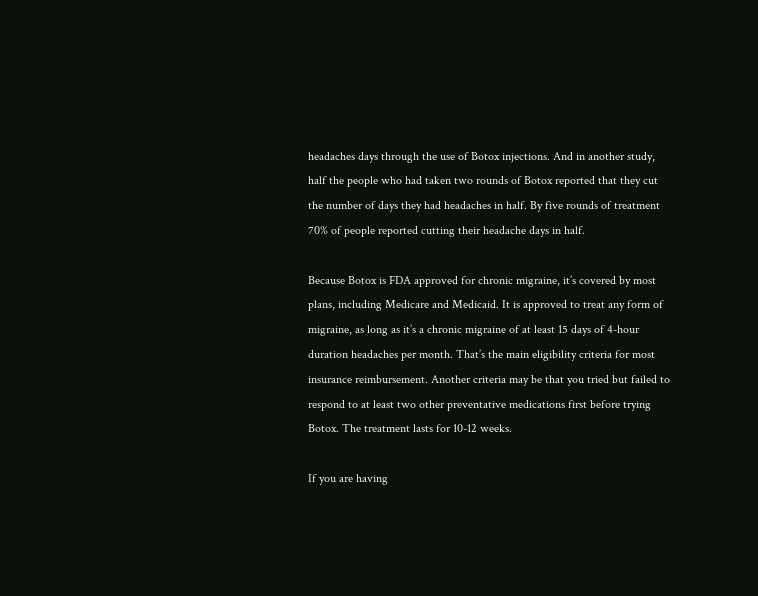headaches days through the use of Botox injections. And in another study, half the people who had taken two rounds of Botox reported that they cut the number of days they had headaches in half. By five rounds of treatment 70% of people reported cutting their headache days in half.

Because Botox is FDA approved for chronic migraine, it’s covered by most plans, including Medicare and Medicaid. It is approved to treat any form of migraine, as long as it’s a chronic migraine of at least 15 days of 4-hour duration headaches per month. That’s the main eligibility criteria for most insurance reimbursement. Another criteria may be that you tried but failed to respond to at least two other preventative medications first before trying Botox. The treatment lasts for 10-12 weeks.

If you are having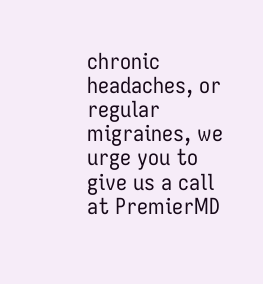chronic headaches, or regular migraines, we urge you to give us a call at PremierMD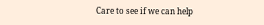Care to see if we can help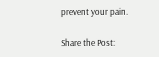prevent your pain.

Share the Post: